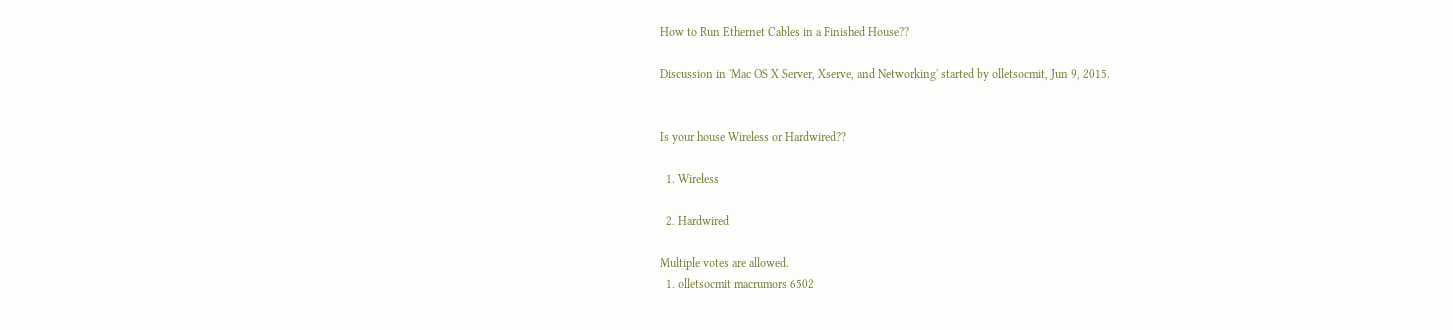How to Run Ethernet Cables in a Finished House??

Discussion in 'Mac OS X Server, Xserve, and Networking' started by olletsocmit, Jun 9, 2015.


Is your house Wireless or Hardwired??

  1. Wireless

  2. Hardwired

Multiple votes are allowed.
  1. olletsocmit macrumors 6502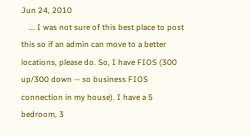Jun 24, 2010
    ... I was not sure of this best place to post this so if an admin can move to a better locations, please do. So, I have FIOS (300 up/300 down -- so business FIOS connection in my house). I have a 5 bedroom, 3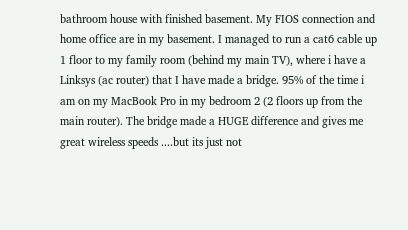bathroom house with finished basement. My FIOS connection and home office are in my basement. I managed to run a cat6 cable up 1 floor to my family room (behind my main TV), where i have a Linksys (ac router) that I have made a bridge. 95% of the time i am on my MacBook Pro in my bedroom 2 (2 floors up from the main router). The bridge made a HUGE difference and gives me great wireless speeds ....but its just not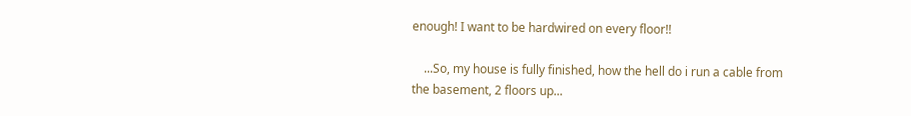enough! I want to be hardwired on every floor!!

    ...So, my house is fully finished, how the hell do i run a cable from the basement, 2 floors up...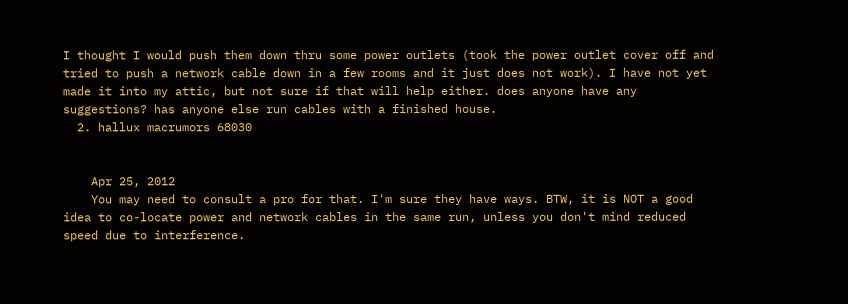I thought I would push them down thru some power outlets (took the power outlet cover off and tried to push a network cable down in a few rooms and it just does not work). I have not yet made it into my attic, but not sure if that will help either. does anyone have any suggestions? has anyone else run cables with a finished house.
  2. hallux macrumors 68030


    Apr 25, 2012
    You may need to consult a pro for that. I'm sure they have ways. BTW, it is NOT a good idea to co-locate power and network cables in the same run, unless you don't mind reduced speed due to interference.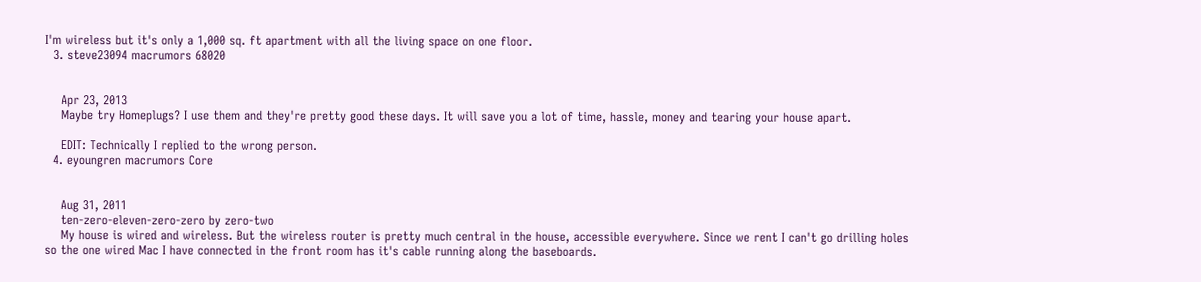I'm wireless but it's only a 1,000 sq. ft apartment with all the living space on one floor.
  3. steve23094 macrumors 68020


    Apr 23, 2013
    Maybe try Homeplugs? I use them and they're pretty good these days. It will save you a lot of time, hassle, money and tearing your house apart.

    EDIT: Technically I replied to the wrong person.
  4. eyoungren macrumors Core


    Aug 31, 2011
    ten-zero-eleven-zero-zero by zero-two
    My house is wired and wireless. But the wireless router is pretty much central in the house, accessible everywhere. Since we rent I can't go drilling holes so the one wired Mac I have connected in the front room has it's cable running along the baseboards.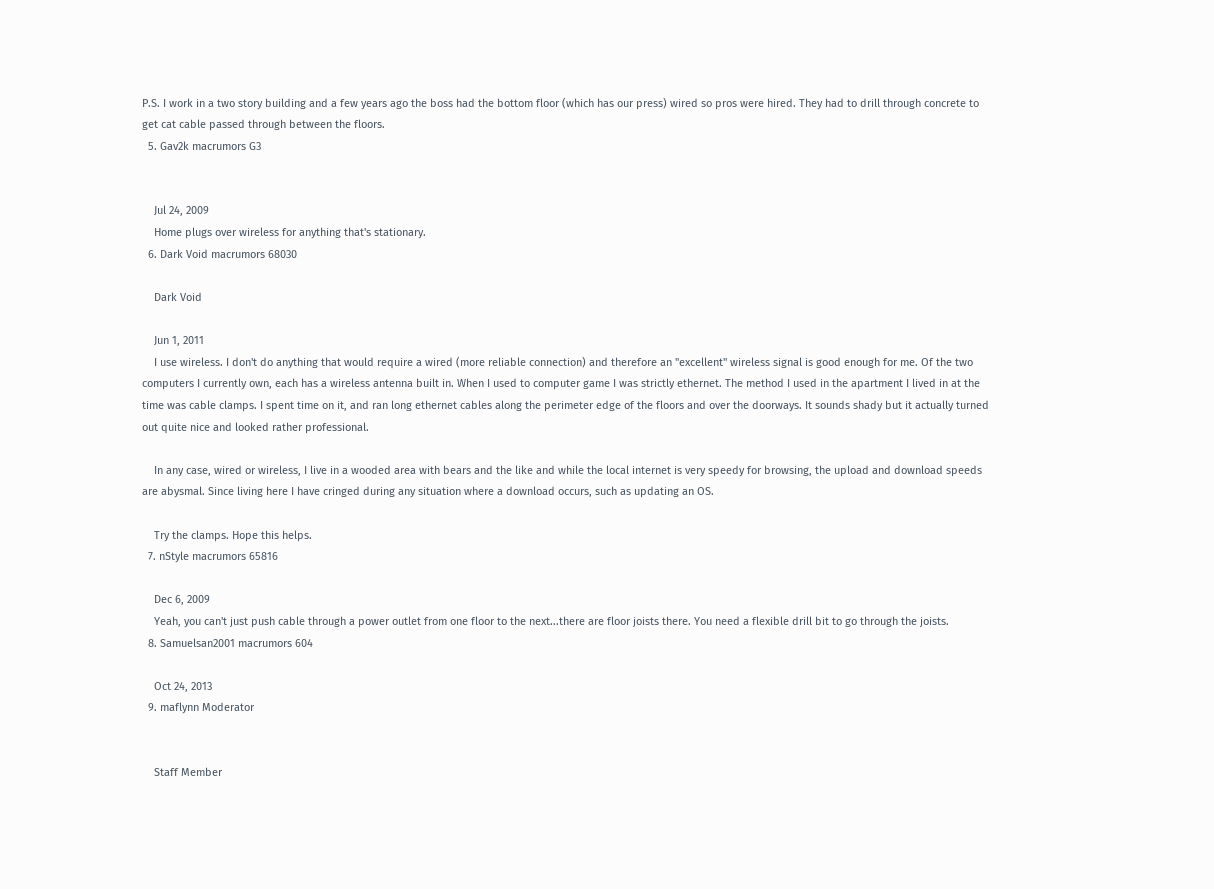P.S. I work in a two story building and a few years ago the boss had the bottom floor (which has our press) wired so pros were hired. They had to drill through concrete to get cat cable passed through between the floors.
  5. Gav2k macrumors G3


    Jul 24, 2009
    Home plugs over wireless for anything that's stationary.
  6. Dark Void macrumors 68030

    Dark Void

    Jun 1, 2011
    I use wireless. I don't do anything that would require a wired (more reliable connection) and therefore an "excellent" wireless signal is good enough for me. Of the two computers I currently own, each has a wireless antenna built in. When I used to computer game I was strictly ethernet. The method I used in the apartment I lived in at the time was cable clamps. I spent time on it, and ran long ethernet cables along the perimeter edge of the floors and over the doorways. It sounds shady but it actually turned out quite nice and looked rather professional.

    In any case, wired or wireless, I live in a wooded area with bears and the like and while the local internet is very speedy for browsing, the upload and download speeds are abysmal. Since living here I have cringed during any situation where a download occurs, such as updating an OS.

    Try the clamps. Hope this helps.
  7. nStyle macrumors 65816

    Dec 6, 2009
    Yeah, you can't just push cable through a power outlet from one floor to the next...there are floor joists there. You need a flexible drill bit to go through the joists.
  8. Samuelsan2001 macrumors 604

    Oct 24, 2013
  9. maflynn Moderator


    Staff Member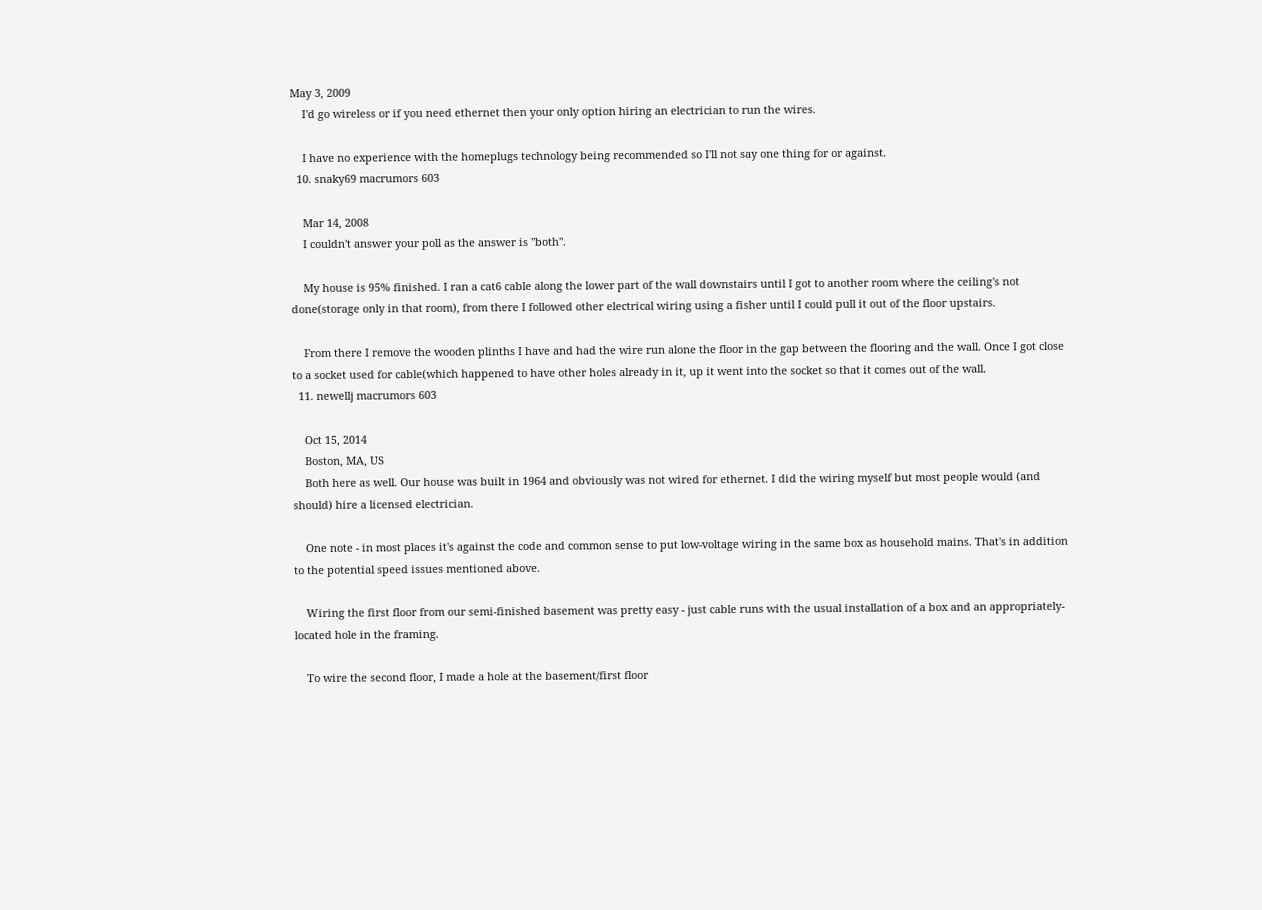May 3, 2009
    I'd go wireless or if you need ethernet then your only option hiring an electrician to run the wires.

    I have no experience with the homeplugs technology being recommended so I'll not say one thing for or against.
  10. snaky69 macrumors 603

    Mar 14, 2008
    I couldn't answer your poll as the answer is "both".

    My house is 95% finished. I ran a cat6 cable along the lower part of the wall downstairs until I got to another room where the ceiling's not done(storage only in that room), from there I followed other electrical wiring using a fisher until I could pull it out of the floor upstairs.

    From there I remove the wooden plinths I have and had the wire run alone the floor in the gap between the flooring and the wall. Once I got close to a socket used for cable(which happened to have other holes already in it, up it went into the socket so that it comes out of the wall.
  11. newellj macrumors 603

    Oct 15, 2014
    Boston, MA, US
    Both here as well. Our house was built in 1964 and obviously was not wired for ethernet. I did the wiring myself but most people would (and should) hire a licensed electrician.

    One note - in most places it's against the code and common sense to put low-voltage wiring in the same box as household mains. That's in addition to the potential speed issues mentioned above.

    Wiring the first floor from our semi-finished basement was pretty easy - just cable runs with the usual installation of a box and an appropriately-located hole in the framing.

    To wire the second floor, I made a hole at the basement/first floor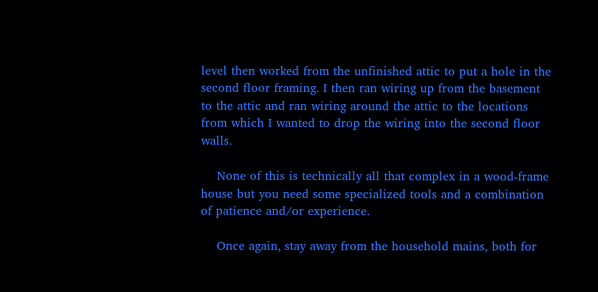level then worked from the unfinished attic to put a hole in the second floor framing. I then ran wiring up from the basement to the attic and ran wiring around the attic to the locations from which I wanted to drop the wiring into the second floor walls.

    None of this is technically all that complex in a wood-frame house but you need some specialized tools and a combination of patience and/or experience.

    Once again, stay away from the household mains, both for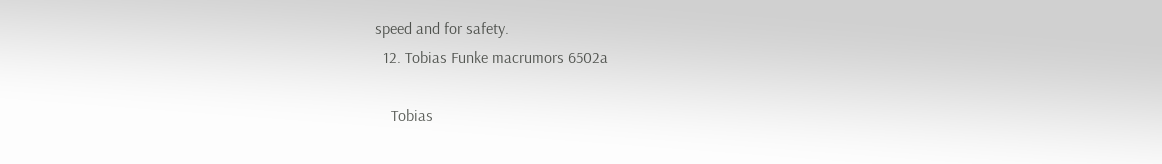speed and for safety.
  12. Tobias Funke macrumors 6502a

    Tobias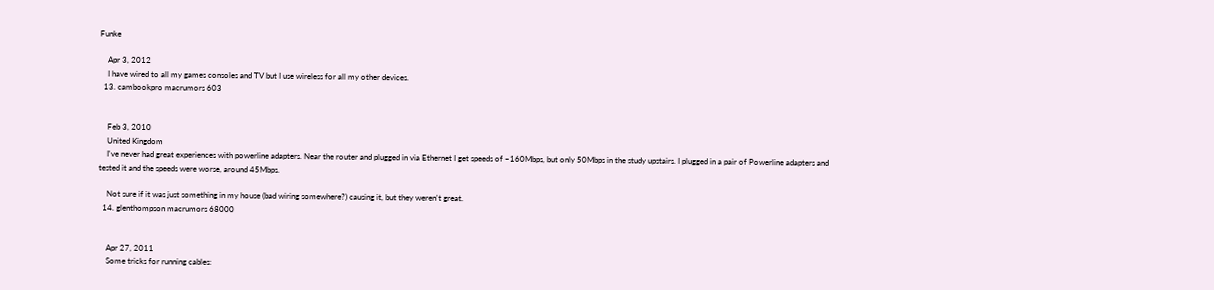Funke

    Apr 3, 2012
    I have wired to all my games consoles and TV but I use wireless for all my other devices.
  13. cambookpro macrumors 603


    Feb 3, 2010
    United Kingdom
    I've never had great experiences with powerline adapters. Near the router and plugged in via Ethernet I get speeds of ~160Mbps, but only 50Mbps in the study upstairs. I plugged in a pair of Powerline adapters and tested it and the speeds were worse, around 45Mbps.

    Not sure if it was just something in my house (bad wiring somewhere?) causing it, but they weren't great.
  14. glenthompson macrumors 68000


    Apr 27, 2011
    Some tricks for running cables: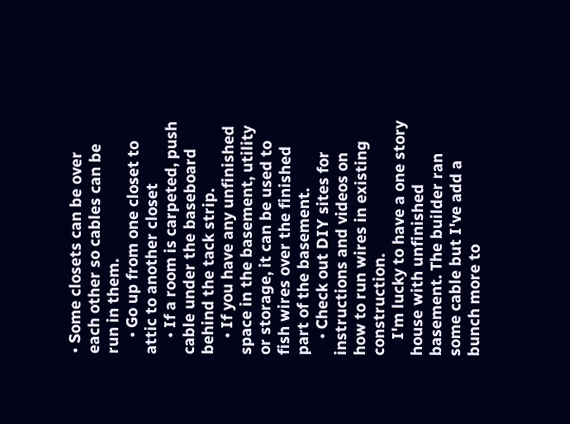• Some closets can be over each other so cables can be run in them.
    • Go up from one closet to attic to another closet
    • If a room is carpeted, push cable under the baseboard behind the tack strip.
    • If you have any unfinished space in the basement, utility or storage, it can be used to fish wires over the finished part of the basement.
    • Check out DIY sites for instructions and videos on how to run wires in existing construction.
    I'm lucky to have a one story house with unfinished basement. The builder ran some cable but I've add a bunch more to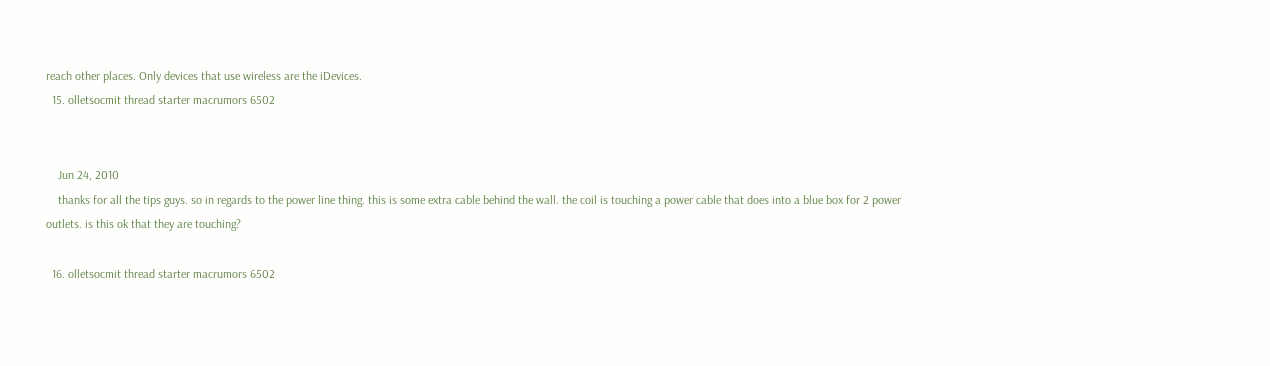reach other places. Only devices that use wireless are the iDevices.
  15. olletsocmit thread starter macrumors 6502


    Jun 24, 2010
    thanks for all the tips guys. so in regards to the power line thing. this is some extra cable behind the wall. the coil is touching a power cable that does into a blue box for 2 power outlets. is this ok that they are touching?

  16. olletsocmit thread starter macrumors 6502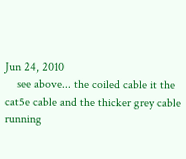Jun 24, 2010
    see above... the coiled cable it the cat5e cable and the thicker grey cable running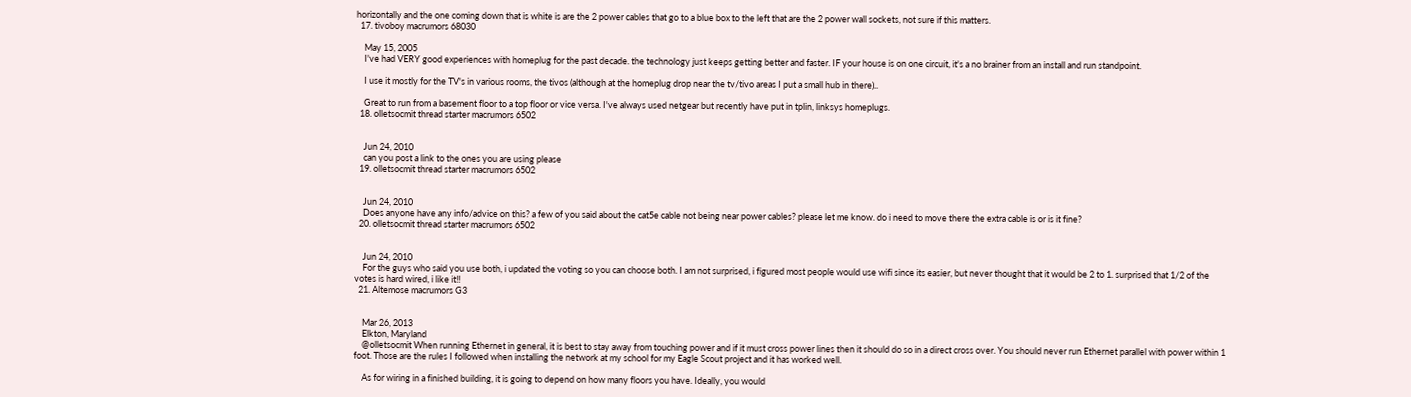horizontally and the one coming down that is white is are the 2 power cables that go to a blue box to the left that are the 2 power wall sockets, not sure if this matters.
  17. tivoboy macrumors 68030

    May 15, 2005
    I've had VERY good experiences with homeplug for the past decade. the technology just keeps getting better and faster. IF your house is on one circuit, it's a no brainer from an install and run standpoint.

    I use it mostly for the TV's in various rooms, the tivos (although at the homeplug drop near the tv/tivo areas I put a small hub in there)..

    Great to run from a basement floor to a top floor or vice versa. I've always used netgear but recently have put in tplin, linksys homeplugs.
  18. olletsocmit thread starter macrumors 6502


    Jun 24, 2010
    can you post a link to the ones you are using please
  19. olletsocmit thread starter macrumors 6502


    Jun 24, 2010
    Does anyone have any info/advice on this? a few of you said about the cat5e cable not being near power cables? please let me know. do i need to move there the extra cable is or is it fine?
  20. olletsocmit thread starter macrumors 6502


    Jun 24, 2010
    For the guys who said you use both, i updated the voting so you can choose both. I am not surprised, i figured most people would use wifi since its easier, but never thought that it would be 2 to 1. surprised that 1/2 of the votes is hard wired, i like it!!
  21. Altemose macrumors G3


    Mar 26, 2013
    Elkton, Maryland
    @olletsocmit When running Ethernet in general, it is best to stay away from touching power and if it must cross power lines then it should do so in a direct cross over. You should never run Ethernet parallel with power within 1 foot. Those are the rules I followed when installing the network at my school for my Eagle Scout project and it has worked well.

    As for wiring in a finished building, it is going to depend on how many floors you have. Ideally, you would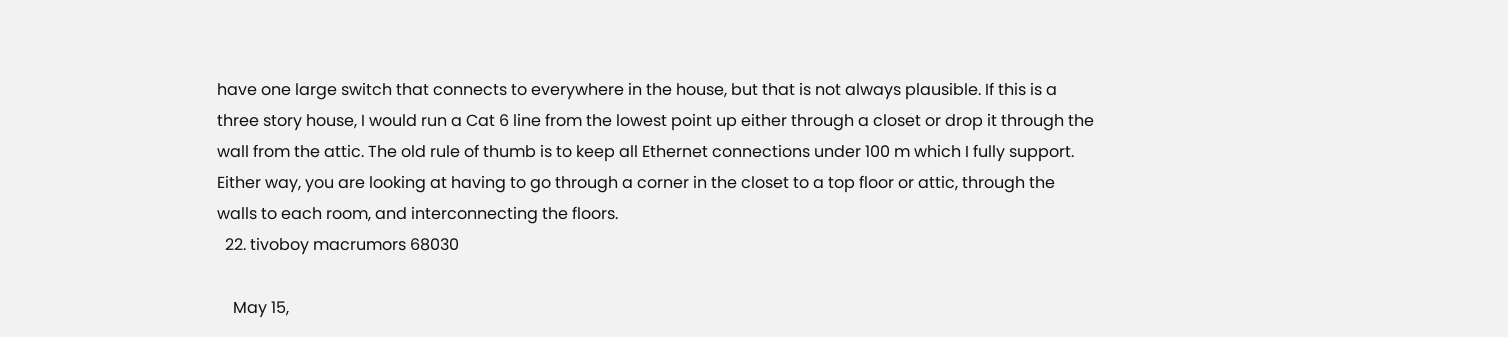have one large switch that connects to everywhere in the house, but that is not always plausible. If this is a three story house, I would run a Cat 6 line from the lowest point up either through a closet or drop it through the wall from the attic. The old rule of thumb is to keep all Ethernet connections under 100 m which I fully support. Either way, you are looking at having to go through a corner in the closet to a top floor or attic, through the walls to each room, and interconnecting the floors.
  22. tivoboy macrumors 68030

    May 15,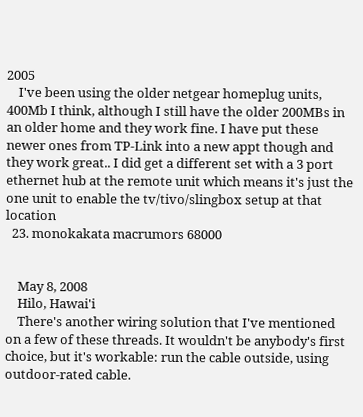2005
    I've been using the older netgear homeplug units, 400Mb I think, although I still have the older 200MBs in an older home and they work fine. I have put these newer ones from TP-Link into a new appt though and they work great.. I did get a different set with a 3 port ethernet hub at the remote unit which means it's just the one unit to enable the tv/tivo/slingbox setup at that location
  23. monokakata macrumors 68000


    May 8, 2008
    Hilo, Hawai'i
    There's another wiring solution that I've mentioned on a few of these threads. It wouldn't be anybody's first choice, but it's workable: run the cable outside, using outdoor-rated cable.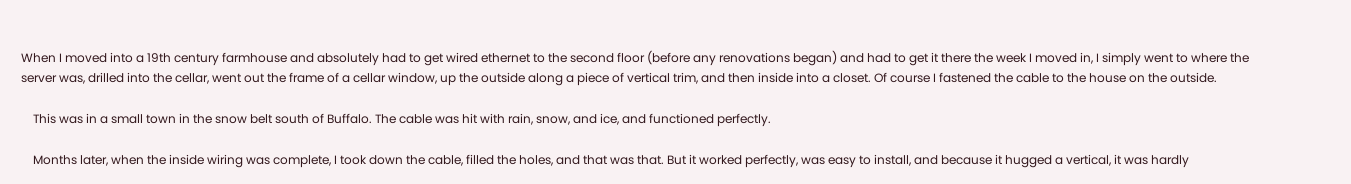When I moved into a 19th century farmhouse and absolutely had to get wired ethernet to the second floor (before any renovations began) and had to get it there the week I moved in, I simply went to where the server was, drilled into the cellar, went out the frame of a cellar window, up the outside along a piece of vertical trim, and then inside into a closet. Of course I fastened the cable to the house on the outside.

    This was in a small town in the snow belt south of Buffalo. The cable was hit with rain, snow, and ice, and functioned perfectly.

    Months later, when the inside wiring was complete, I took down the cable, filled the holes, and that was that. But it worked perfectly, was easy to install, and because it hugged a vertical, it was hardly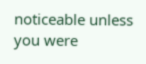noticeable unless you were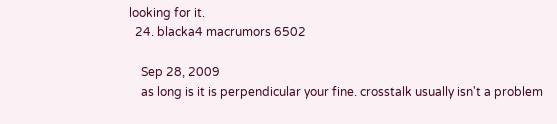looking for it.
  24. blacka4 macrumors 6502

    Sep 28, 2009
    as long is it is perpendicular your fine. crosstalk usually isn't a problem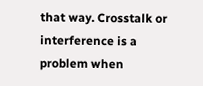that way. Crosstalk or interference is a problem when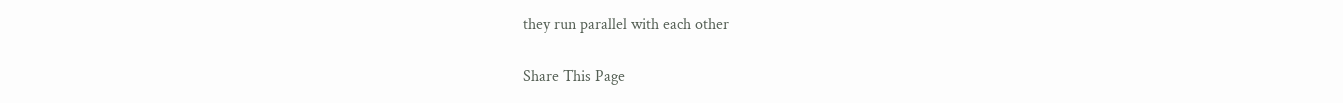they run parallel with each other

Share This Page